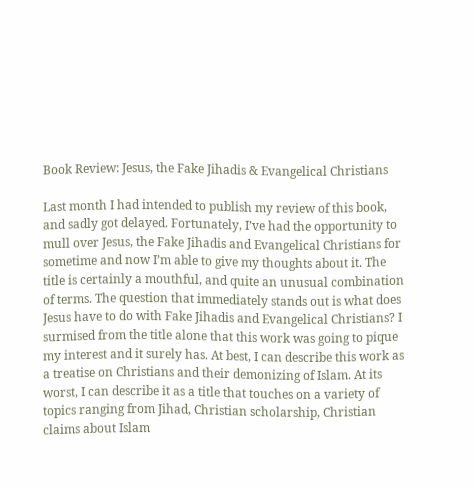Book Review: Jesus, the Fake Jihadis & Evangelical Christians

Last month I had intended to publish my review of this book, and sadly got delayed. Fortunately, I’ve had the opportunity to mull over Jesus, the Fake Jihadis and Evangelical Christians for sometime and now I’m able to give my thoughts about it. The title is certainly a mouthful, and quite an unusual combination of terms. The question that immediately stands out is what does Jesus have to do with Fake Jihadis and Evangelical Christians? I surmised from the title alone that this work was going to pique my interest and it surely has. At best, I can describe this work as a treatise on Christians and their demonizing of Islam. At its worst, I can describe it as a title that touches on a variety of topics ranging from Jihad, Christian scholarship, Christian claims about Islam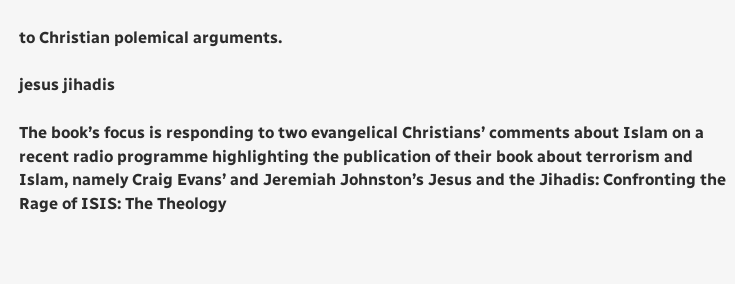to Christian polemical arguments.

jesus jihadis

The book’s focus is responding to two evangelical Christians’ comments about Islam on a recent radio programme highlighting the publication of their book about terrorism and Islam, namely Craig Evans’ and Jeremiah Johnston’s Jesus and the Jihadis: Confronting the Rage of ISIS: The Theology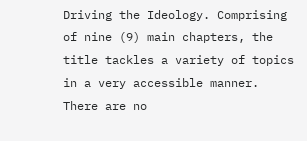Driving the Ideology. Comprising of nine (9) main chapters, the title tackles a variety of topics in a very accessible manner. There are no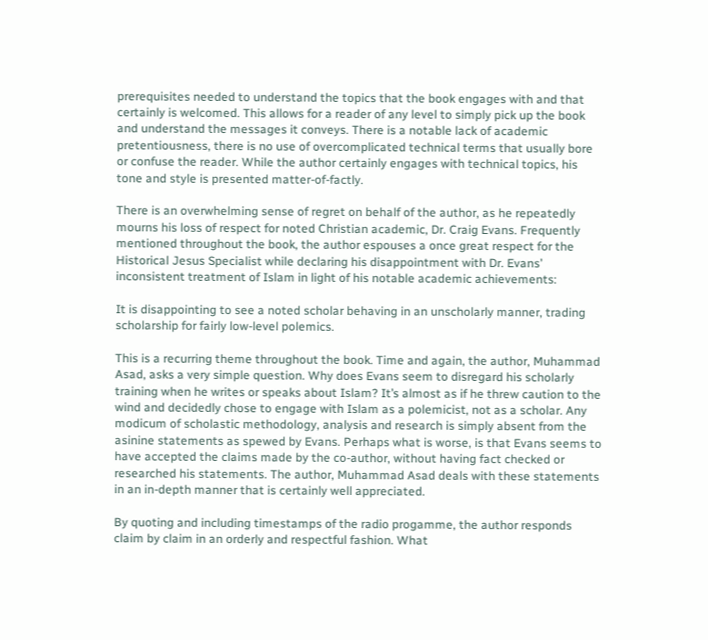prerequisites needed to understand the topics that the book engages with and that certainly is welcomed. This allows for a reader of any level to simply pick up the book and understand the messages it conveys. There is a notable lack of academic pretentiousness, there is no use of overcomplicated technical terms that usually bore or confuse the reader. While the author certainly engages with technical topics, his tone and style is presented matter-of-factly.

There is an overwhelming sense of regret on behalf of the author, as he repeatedly mourns his loss of respect for noted Christian academic, Dr. Craig Evans. Frequently mentioned throughout the book, the author espouses a once great respect for the Historical Jesus Specialist while declaring his disappointment with Dr. Evans’ inconsistent treatment of Islam in light of his notable academic achievements:

It is disappointing to see a noted scholar behaving in an unscholarly manner, trading scholarship for fairly low-level polemics.

This is a recurring theme throughout the book. Time and again, the author, Muhammad Asad, asks a very simple question. Why does Evans seem to disregard his scholarly training when he writes or speaks about Islam? It’s almost as if he threw caution to the wind and decidedly chose to engage with Islam as a polemicist, not as a scholar. Any modicum of scholastic methodology, analysis and research is simply absent from the asinine statements as spewed by Evans. Perhaps what is worse, is that Evans seems to have accepted the claims made by the co-author, without having fact checked or researched his statements. The author, Muhammad Asad deals with these statements in an in-depth manner that is certainly well appreciated.

By quoting and including timestamps of the radio progamme, the author responds claim by claim in an orderly and respectful fashion. What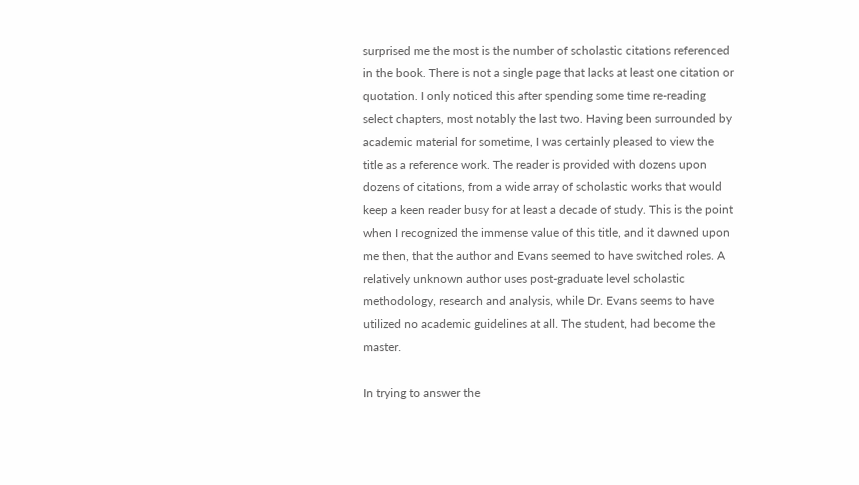surprised me the most is the number of scholastic citations referenced in the book. There is not a single page that lacks at least one citation or quotation. I only noticed this after spending some time re-reading select chapters, most notably the last two. Having been surrounded by academic material for sometime, I was certainly pleased to view the title as a reference work. The reader is provided with dozens upon dozens of citations, from a wide array of scholastic works that would keep a keen reader busy for at least a decade of study. This is the point when I recognized the immense value of this title, and it dawned upon me then, that the author and Evans seemed to have switched roles. A relatively unknown author uses post-graduate level scholastic methodology, research and analysis, while Dr. Evans seems to have utilized no academic guidelines at all. The student, had become the master.

In trying to answer the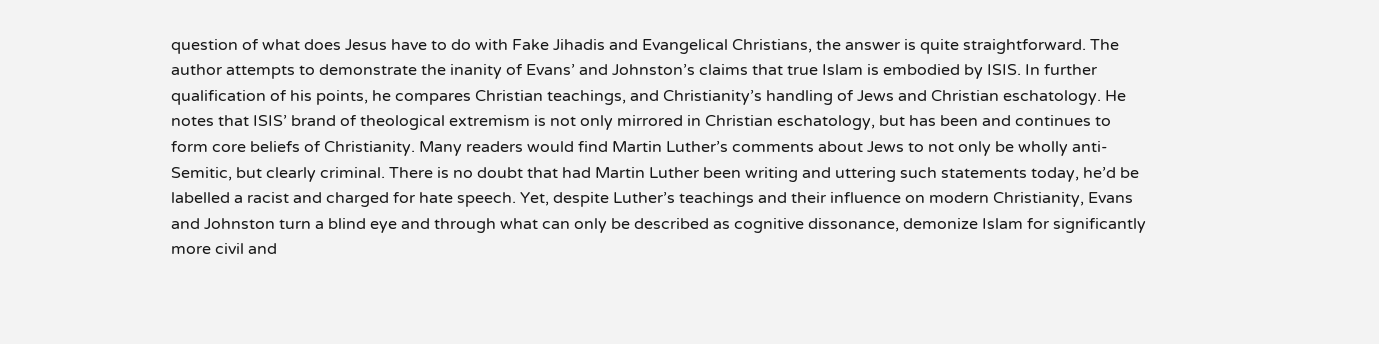question of what does Jesus have to do with Fake Jihadis and Evangelical Christians, the answer is quite straightforward. The author attempts to demonstrate the inanity of Evans’ and Johnston’s claims that true Islam is embodied by ISIS. In further qualification of his points, he compares Christian teachings, and Christianity’s handling of Jews and Christian eschatology. He notes that ISIS’ brand of theological extremism is not only mirrored in Christian eschatology, but has been and continues to form core beliefs of Christianity. Many readers would find Martin Luther’s comments about Jews to not only be wholly anti-Semitic, but clearly criminal. There is no doubt that had Martin Luther been writing and uttering such statements today, he’d be labelled a racist and charged for hate speech. Yet, despite Luther’s teachings and their influence on modern Christianity, Evans and Johnston turn a blind eye and through what can only be described as cognitive dissonance, demonize Islam for significantly more civil and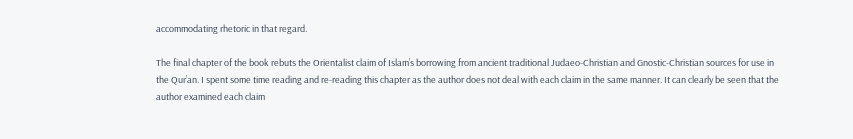accommodating rhetoric in that regard.

The final chapter of the book rebuts the Orientalist claim of Islam’s borrowing from ancient traditional Judaeo-Christian and Gnostic-Christian sources for use in the Qur’an. I spent some time reading and re-reading this chapter as the author does not deal with each claim in the same manner. It can clearly be seen that the author examined each claim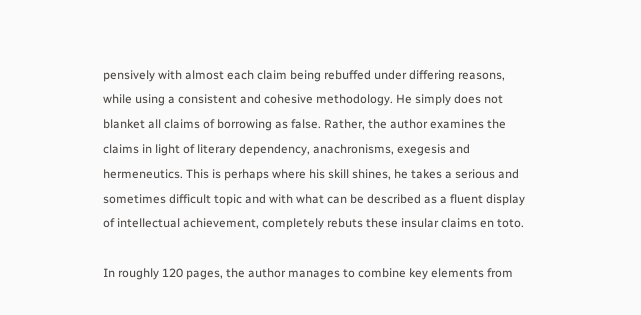pensively with almost each claim being rebuffed under differing reasons, while using a consistent and cohesive methodology. He simply does not blanket all claims of borrowing as false. Rather, the author examines the claims in light of literary dependency, anachronisms, exegesis and hermeneutics. This is perhaps where his skill shines, he takes a serious and sometimes difficult topic and with what can be described as a fluent display of intellectual achievement, completely rebuts these insular claims en toto.

In roughly 120 pages, the author manages to combine key elements from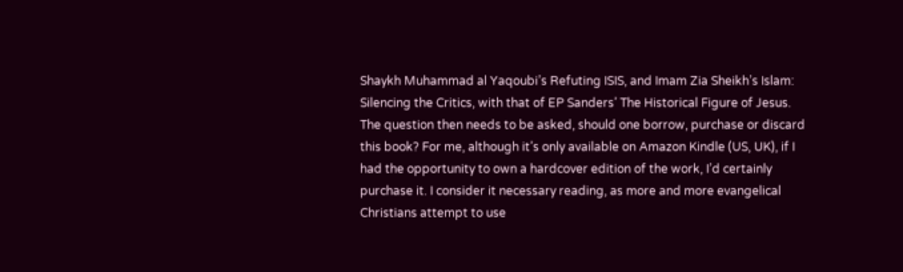Shaykh Muhammad al Yaqoubi’s Refuting ISIS, and Imam Zia Sheikh’s Islam: Silencing the Critics, with that of EP Sanders’ The Historical Figure of Jesus. The question then needs to be asked, should one borrow, purchase or discard this book? For me, although it’s only available on Amazon Kindle (US, UK), if I had the opportunity to own a hardcover edition of the work, I’d certainly purchase it. I consider it necessary reading, as more and more evangelical Christians attempt to use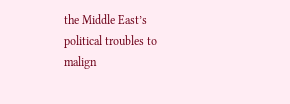the Middle East’s political troubles to malign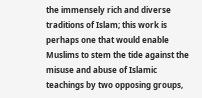the immensely rich and diverse traditions of Islam; this work is perhaps one that would enable Muslims to stem the tide against the misuse and abuse of Islamic teachings by two opposing groups,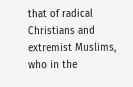that of radical Christians and extremist Muslims, who in the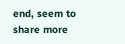end, seem to share more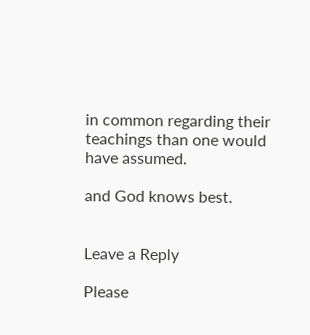in common regarding their teachings than one would have assumed.

and God knows best.


Leave a Reply

Please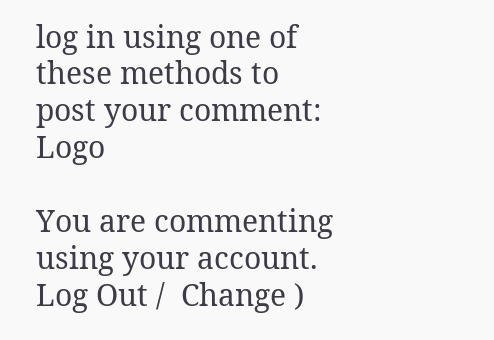log in using one of these methods to post your comment: Logo

You are commenting using your account. Log Out /  Change )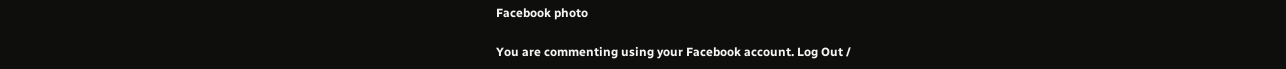Facebook photo

You are commenting using your Facebook account. Log Out /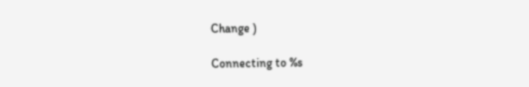Change )

Connecting to %s